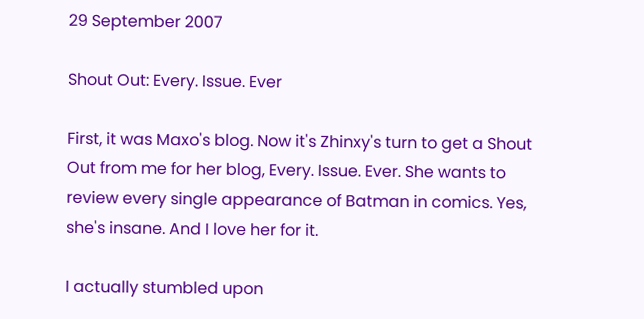29 September 2007

Shout Out: Every. Issue. Ever

First, it was Maxo's blog. Now it's Zhinxy's turn to get a Shout Out from me for her blog, Every. Issue. Ever. She wants to review every single appearance of Batman in comics. Yes, she's insane. And I love her for it.

I actually stumbled upon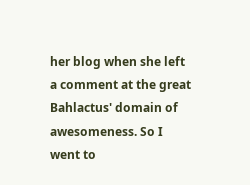her blog when she left a comment at the great Bahlactus' domain of awesomeness. So I went to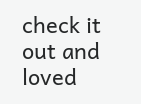check it out and loved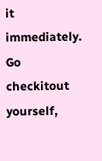it immediately. Go checkitout yourself,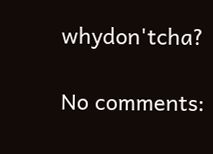whydon'tcha?

No comments: